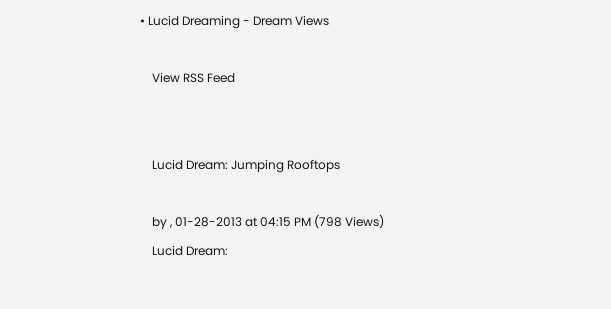• Lucid Dreaming - Dream Views

    View RSS Feed


    Lucid Dream: Jumping Rooftops

    by , 01-28-2013 at 04:15 PM (798 Views)
    Lucid Dream: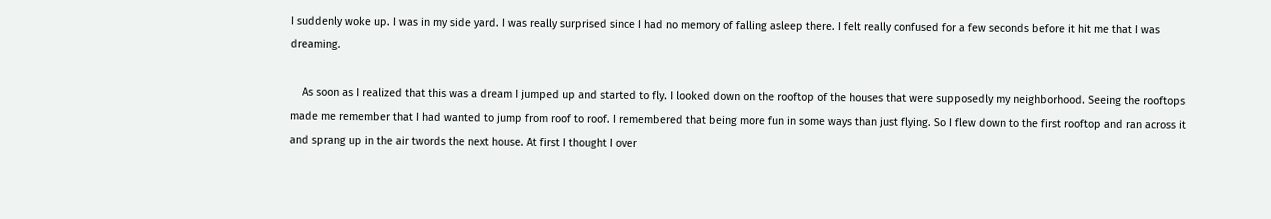I suddenly woke up. I was in my side yard. I was really surprised since I had no memory of falling asleep there. I felt really confused for a few seconds before it hit me that I was dreaming.

    As soon as I realized that this was a dream I jumped up and started to fly. I looked down on the rooftop of the houses that were supposedly my neighborhood. Seeing the rooftops made me remember that I had wanted to jump from roof to roof. I remembered that being more fun in some ways than just flying. So I flew down to the first rooftop and ran across it and sprang up in the air twords the next house. At first I thought I over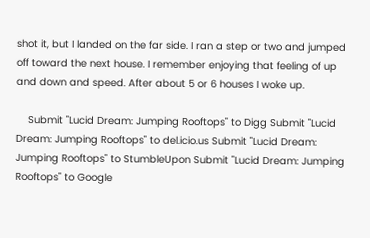shot it, but I landed on the far side. I ran a step or two and jumped off toward the next house. I remember enjoying that feeling of up and down and speed. After about 5 or 6 houses I woke up.

    Submit "Lucid Dream: Jumping Rooftops" to Digg Submit "Lucid Dream: Jumping Rooftops" to del.icio.us Submit "Lucid Dream: Jumping Rooftops" to StumbleUpon Submit "Lucid Dream: Jumping Rooftops" to Google